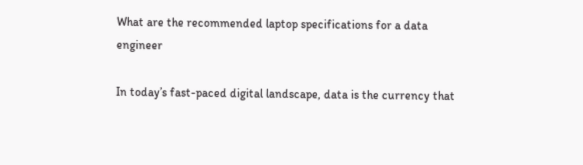What are the recommended laptop specifications for a data engineer

In today’s fast-paced digital landscape, data is the currency that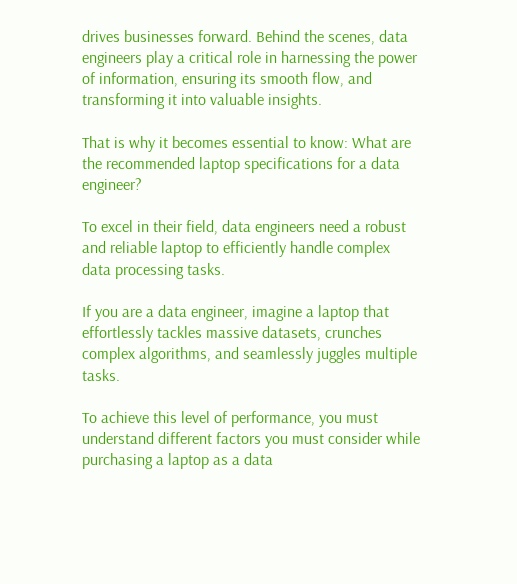drives businesses forward. Behind the scenes, data engineers play a critical role in harnessing the power of information, ensuring its smooth flow, and transforming it into valuable insights.

That is why it becomes essential to know: What are the recommended laptop specifications for a data engineer?

To excel in their field, data engineers need a robust and reliable laptop to efficiently handle complex data processing tasks.

If you are a data engineer, imagine a laptop that effortlessly tackles massive datasets, crunches complex algorithms, and seamlessly juggles multiple tasks.

To achieve this level of performance, you must understand different factors you must consider while purchasing a laptop as a data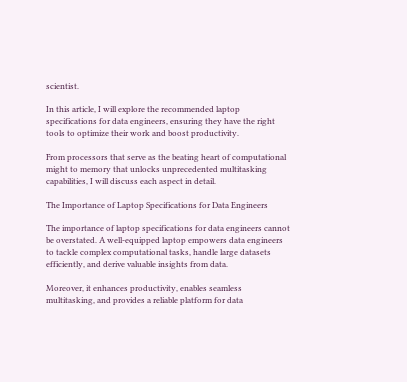scientist.

In this article, I will explore the recommended laptop specifications for data engineers, ensuring they have the right tools to optimize their work and boost productivity.

From processors that serve as the beating heart of computational might to memory that unlocks unprecedented multitasking capabilities, I will discuss each aspect in detail.

The Importance of Laptop Specifications for Data Engineers

The importance of laptop specifications for data engineers cannot be overstated. A well-equipped laptop empowers data engineers to tackle complex computational tasks, handle large datasets efficiently, and derive valuable insights from data.

Moreover, it enhances productivity, enables seamless multitasking, and provides a reliable platform for data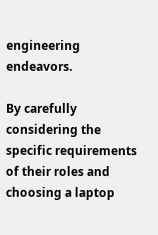engineering endeavors.

By carefully considering the specific requirements of their roles and choosing a laptop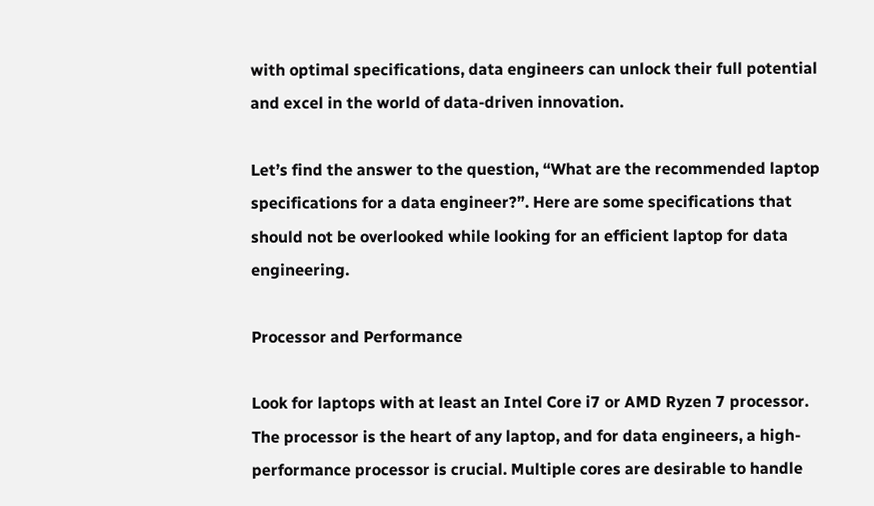with optimal specifications, data engineers can unlock their full potential and excel in the world of data-driven innovation.

Let’s find the answer to the question, “What are the recommended laptop specifications for a data engineer?”. Here are some specifications that should not be overlooked while looking for an efficient laptop for data engineering.

Processor and Performance

Look for laptops with at least an Intel Core i7 or AMD Ryzen 7 processor. The processor is the heart of any laptop, and for data engineers, a high-performance processor is crucial. Multiple cores are desirable to handle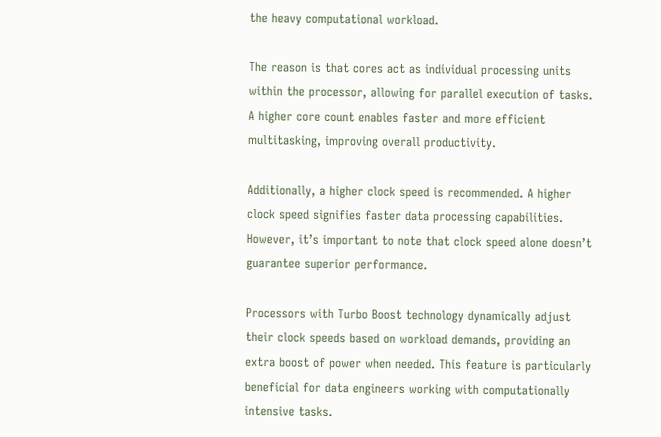the heavy computational workload.

The reason is that cores act as individual processing units within the processor, allowing for parallel execution of tasks. A higher core count enables faster and more efficient multitasking, improving overall productivity.

Additionally, a higher clock speed is recommended. A higher clock speed signifies faster data processing capabilities. However, it’s important to note that clock speed alone doesn’t guarantee superior performance.

Processors with Turbo Boost technology dynamically adjust their clock speeds based on workload demands, providing an extra boost of power when needed. This feature is particularly beneficial for data engineers working with computationally intensive tasks.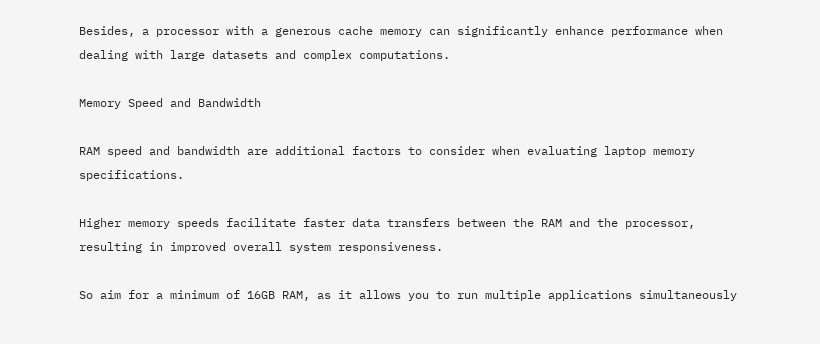Besides, a processor with a generous cache memory can significantly enhance performance when dealing with large datasets and complex computations.

Memory Speed and Bandwidth

RAM speed and bandwidth are additional factors to consider when evaluating laptop memory specifications.

Higher memory speeds facilitate faster data transfers between the RAM and the processor, resulting in improved overall system responsiveness.

So aim for a minimum of 16GB RAM, as it allows you to run multiple applications simultaneously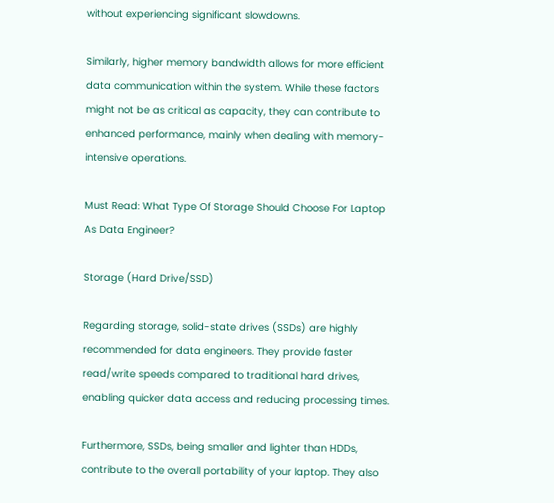without experiencing significant slowdowns.

Similarly, higher memory bandwidth allows for more efficient data communication within the system. While these factors might not be as critical as capacity, they can contribute to enhanced performance, mainly when dealing with memory-intensive operations.

Must Read: What Type Of Storage Should Choose For Laptop As Data Engineer?

Storage (Hard Drive/SSD)

Regarding storage, solid-state drives (SSDs) are highly recommended for data engineers. They provide faster read/write speeds compared to traditional hard drives, enabling quicker data access and reducing processing times.

Furthermore, SSDs, being smaller and lighter than HDDs, contribute to the overall portability of your laptop. They also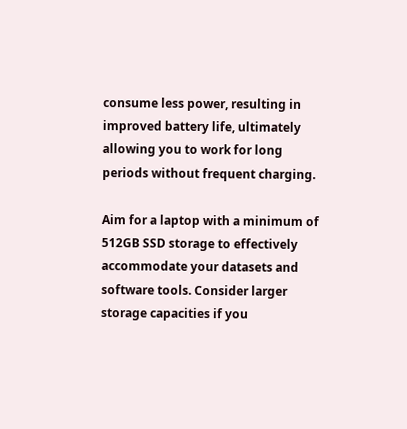consume less power, resulting in improved battery life, ultimately allowing you to work for long periods without frequent charging.

Aim for a laptop with a minimum of 512GB SSD storage to effectively accommodate your datasets and software tools. Consider larger storage capacities if you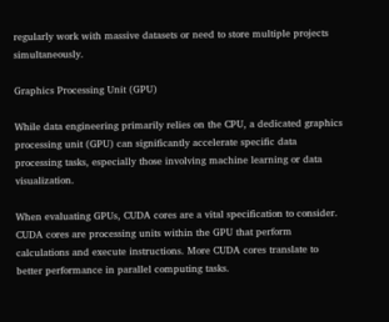regularly work with massive datasets or need to store multiple projects simultaneously.

Graphics Processing Unit (GPU)

While data engineering primarily relies on the CPU, a dedicated graphics processing unit (GPU) can significantly accelerate specific data processing tasks, especially those involving machine learning or data visualization.

When evaluating GPUs, CUDA cores are a vital specification to consider. CUDA cores are processing units within the GPU that perform calculations and execute instructions. More CUDA cores translate to better performance in parallel computing tasks.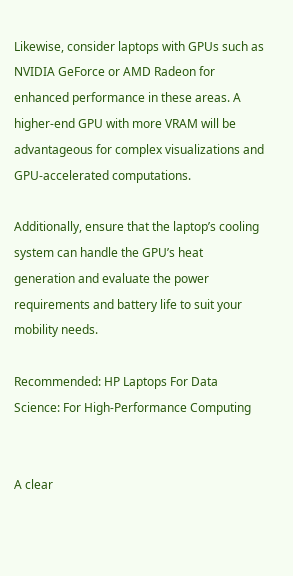Likewise, consider laptops with GPUs such as NVIDIA GeForce or AMD Radeon for enhanced performance in these areas. A higher-end GPU with more VRAM will be advantageous for complex visualizations and GPU-accelerated computations.

Additionally, ensure that the laptop’s cooling system can handle the GPU’s heat generation and evaluate the power requirements and battery life to suit your mobility needs.

Recommended: HP Laptops For Data Science: For High-Performance Computing


A clear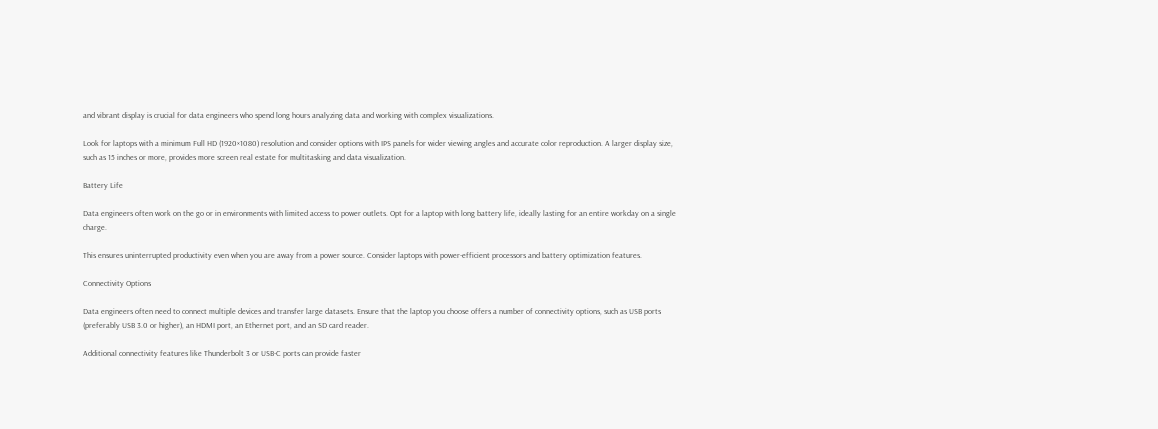and vibrant display is crucial for data engineers who spend long hours analyzing data and working with complex visualizations.

Look for laptops with a minimum Full HD (1920×1080) resolution and consider options with IPS panels for wider viewing angles and accurate color reproduction. A larger display size, such as 15 inches or more, provides more screen real estate for multitasking and data visualization.

Battery Life

Data engineers often work on the go or in environments with limited access to power outlets. Opt for a laptop with long battery life, ideally lasting for an entire workday on a single charge.

This ensures uninterrupted productivity even when you are away from a power source. Consider laptops with power-efficient processors and battery optimization features.

Connectivity Options

Data engineers often need to connect multiple devices and transfer large datasets. Ensure that the laptop you choose offers a number of connectivity options, such as USB ports (preferably USB 3.0 or higher), an HDMI port, an Ethernet port, and an SD card reader.

Additional connectivity features like Thunderbolt 3 or USB-C ports can provide faster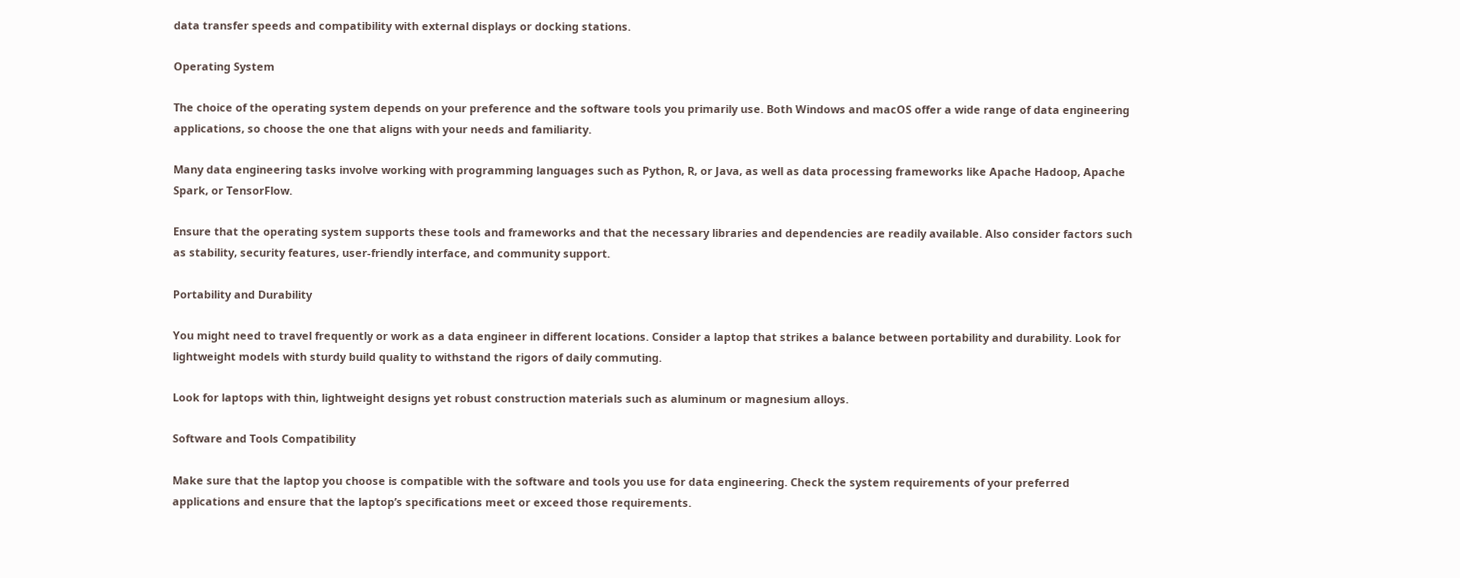data transfer speeds and compatibility with external displays or docking stations.

Operating System

The choice of the operating system depends on your preference and the software tools you primarily use. Both Windows and macOS offer a wide range of data engineering applications, so choose the one that aligns with your needs and familiarity.

Many data engineering tasks involve working with programming languages such as Python, R, or Java, as well as data processing frameworks like Apache Hadoop, Apache Spark, or TensorFlow.

Ensure that the operating system supports these tools and frameworks and that the necessary libraries and dependencies are readily available. Also consider factors such as stability, security features, user-friendly interface, and community support.

Portability and Durability

You might need to travel frequently or work as a data engineer in different locations. Consider a laptop that strikes a balance between portability and durability. Look for lightweight models with sturdy build quality to withstand the rigors of daily commuting.

Look for laptops with thin, lightweight designs yet robust construction materials such as aluminum or magnesium alloys.

Software and Tools Compatibility

Make sure that the laptop you choose is compatible with the software and tools you use for data engineering. Check the system requirements of your preferred applications and ensure that the laptop’s specifications meet or exceed those requirements.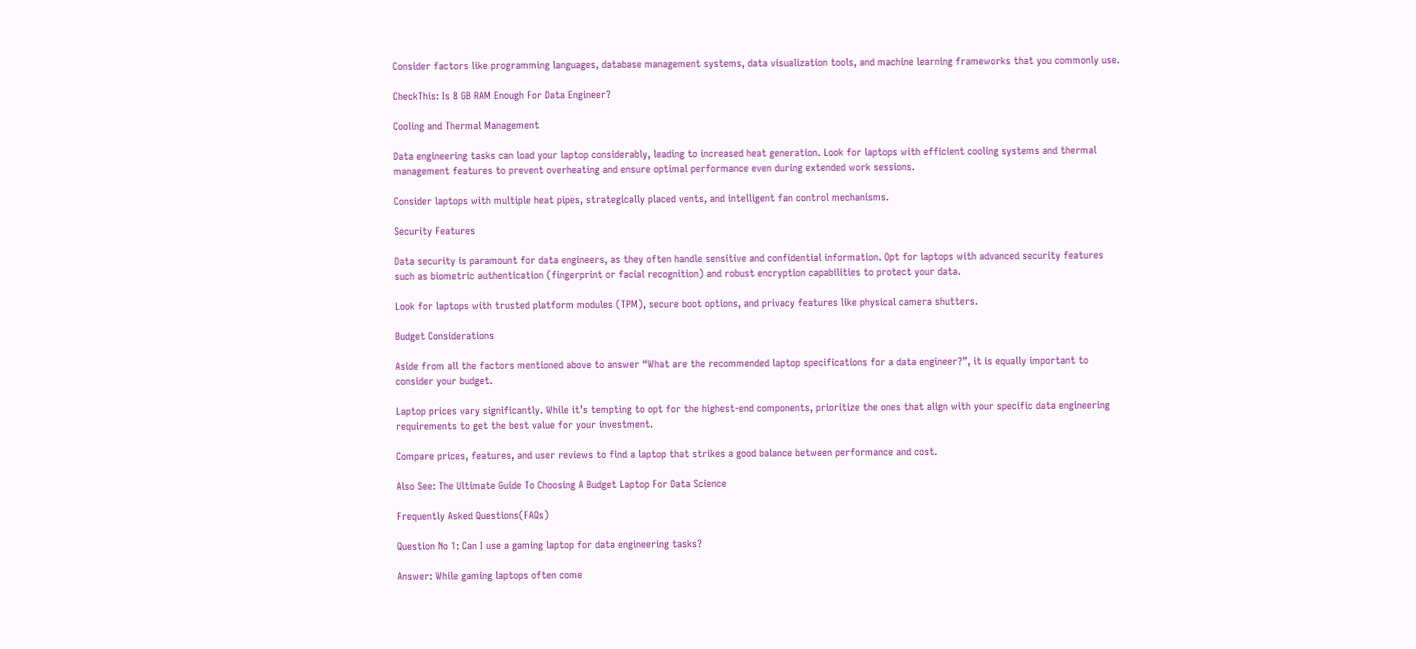Consider factors like programming languages, database management systems, data visualization tools, and machine learning frameworks that you commonly use.

CheckThis: Is 8 GB RAM Enough For Data Engineer?

Cooling and Thermal Management

Data engineering tasks can load your laptop considerably, leading to increased heat generation. Look for laptops with efficient cooling systems and thermal management features to prevent overheating and ensure optimal performance even during extended work sessions.

Consider laptops with multiple heat pipes, strategically placed vents, and intelligent fan control mechanisms.

Security Features

Data security is paramount for data engineers, as they often handle sensitive and confidential information. Opt for laptops with advanced security features such as biometric authentication (fingerprint or facial recognition) and robust encryption capabilities to protect your data.

Look for laptops with trusted platform modules (TPM), secure boot options, and privacy features like physical camera shutters.

Budget Considerations

Aside from all the factors mentioned above to answer “What are the recommended laptop specifications for a data engineer?”, it is equally important to consider your budget.

Laptop prices vary significantly. While it’s tempting to opt for the highest-end components, prioritize the ones that align with your specific data engineering requirements to get the best value for your investment.

Compare prices, features, and user reviews to find a laptop that strikes a good balance between performance and cost.

Also See: The Ultimate Guide To Choosing A Budget Laptop For Data Science

Frequently Asked Questions(FAQs)

Question No 1: Can I use a gaming laptop for data engineering tasks?

Answer: While gaming laptops often come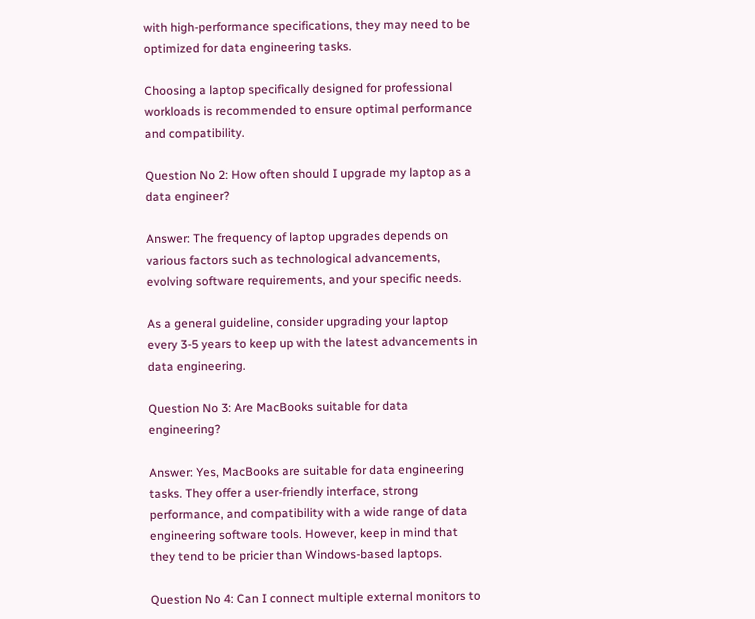with high-performance specifications, they may need to be optimized for data engineering tasks.

Choosing a laptop specifically designed for professional workloads is recommended to ensure optimal performance and compatibility.

Question No 2: How often should I upgrade my laptop as a data engineer?

Answer: The frequency of laptop upgrades depends on various factors such as technological advancements, evolving software requirements, and your specific needs.

As a general guideline, consider upgrading your laptop every 3-5 years to keep up with the latest advancements in data engineering.

Question No 3: Are MacBooks suitable for data engineering?

Answer: Yes, MacBooks are suitable for data engineering tasks. They offer a user-friendly interface, strong performance, and compatibility with a wide range of data engineering software tools. However, keep in mind that they tend to be pricier than Windows-based laptops.

Question No 4: Can I connect multiple external monitors to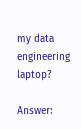my data engineering laptop?

Answer: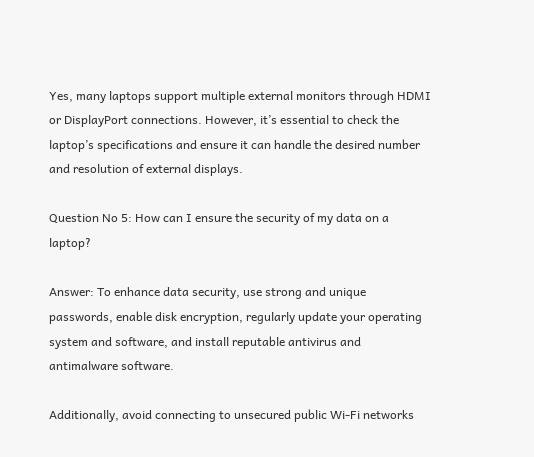Yes, many laptops support multiple external monitors through HDMI or DisplayPort connections. However, it’s essential to check the laptop’s specifications and ensure it can handle the desired number and resolution of external displays.

Question No 5: How can I ensure the security of my data on a laptop?

Answer: To enhance data security, use strong and unique passwords, enable disk encryption, regularly update your operating system and software, and install reputable antivirus and antimalware software.

Additionally, avoid connecting to unsecured public Wi-Fi networks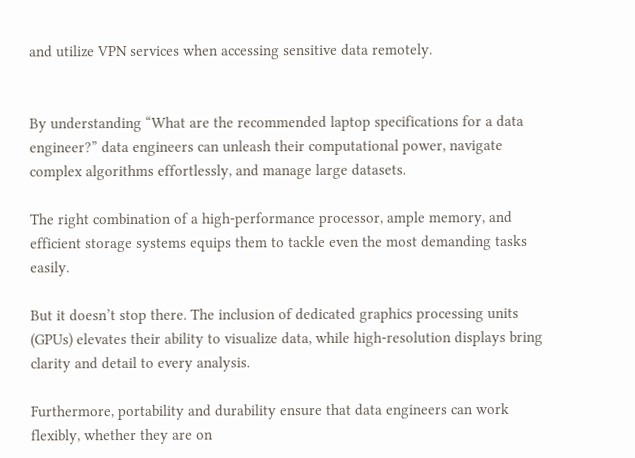and utilize VPN services when accessing sensitive data remotely.


By understanding “What are the recommended laptop specifications for a data engineer?” data engineers can unleash their computational power, navigate complex algorithms effortlessly, and manage large datasets.

The right combination of a high-performance processor, ample memory, and efficient storage systems equips them to tackle even the most demanding tasks easily.

But it doesn’t stop there. The inclusion of dedicated graphics processing units (GPUs) elevates their ability to visualize data, while high-resolution displays bring clarity and detail to every analysis.

Furthermore, portability and durability ensure that data engineers can work flexibly, whether they are on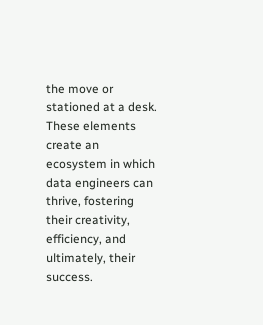the move or stationed at a desk. These elements create an ecosystem in which data engineers can thrive, fostering their creativity, efficiency, and ultimately, their success.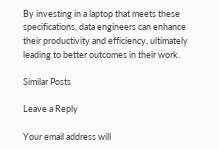By investing in a laptop that meets these specifications, data engineers can enhance their productivity and efficiency, ultimately leading to better outcomes in their work.

Similar Posts

Leave a Reply

Your email address will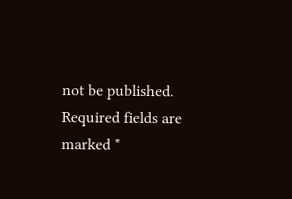not be published. Required fields are marked *